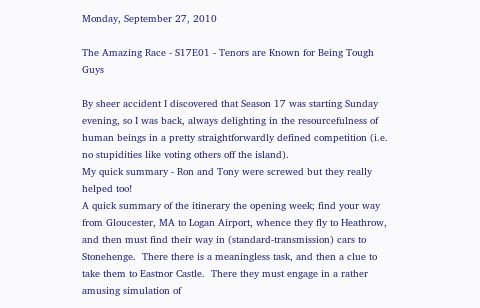Monday, September 27, 2010

The Amazing Race - S17E01 - Tenors are Known for Being Tough Guys

By sheer accident I discovered that Season 17 was starting Sunday evening, so I was back, always delighting in the resourcefulness of human beings in a pretty straightforwardly defined competition (i.e. no stupidities like voting others off the island).
My quick summary - Ron and Tony were screwed but they really helped too!
A quick summary of the itinerary the opening week; find your way from Gloucester, MA to Logan Airport, whence they fly to Heathrow, and then must find their way in (standard-transmission) cars to Stonehenge.  There there is a meaningless task, and then a clue to take them to Eastnor Castle.  There they must engage in a rather amusing simulation of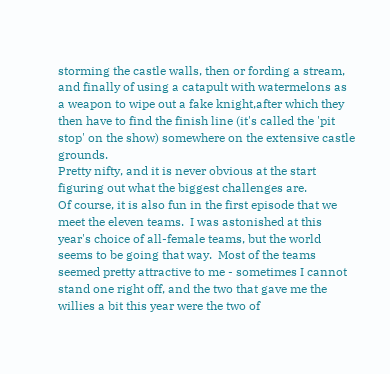storming the castle walls, then or fording a stream, and finally of using a catapult with watermelons as a weapon to wipe out a fake knight,after which they then have to find the finish line (it's called the 'pit stop' on the show) somewhere on the extensive castle grounds.
Pretty nifty, and it is never obvious at the start figuring out what the biggest challenges are.
Of course, it is also fun in the first episode that we meet the eleven teams.  I was astonished at this year's choice of all-female teams, but the world seems to be going that way.  Most of the teams seemed pretty attractive to me - sometimes I cannot stand one right off, and the two that gave me the willies a bit this year were the two of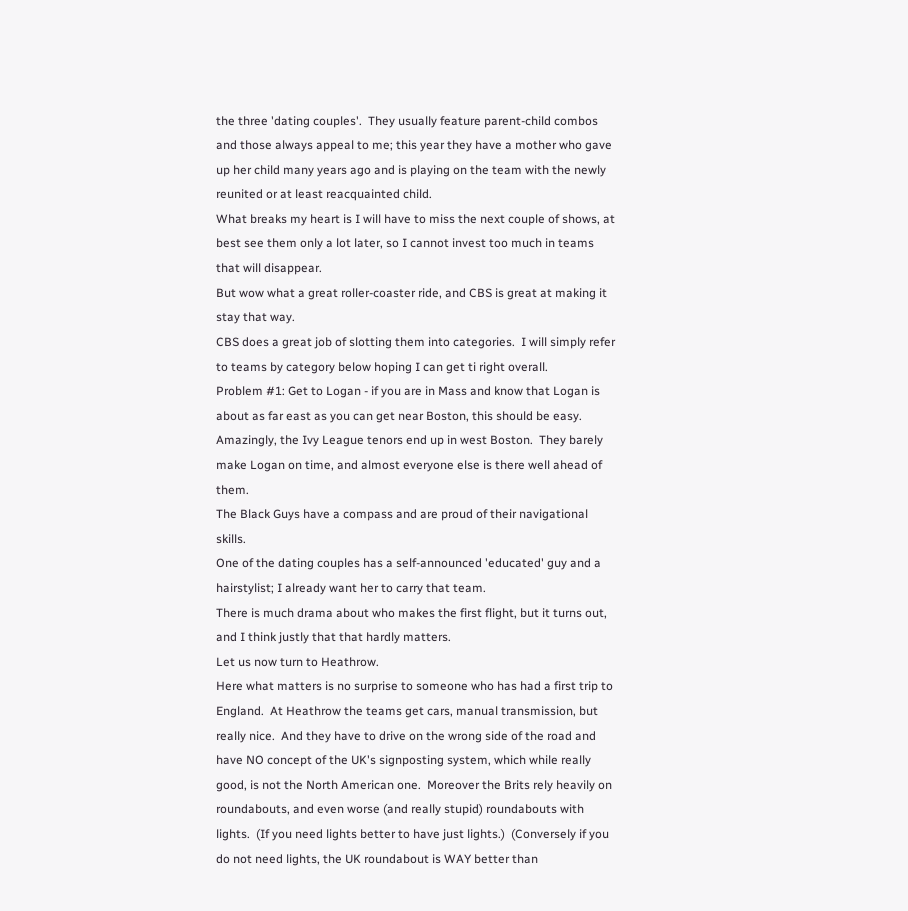the three 'dating couples'.  They usually feature parent-child combos and those always appeal to me; this year they have a mother who gave up her child many years ago and is playing on the team with the newly reunited or at least reacquainted child.
What breaks my heart is I will have to miss the next couple of shows, at best see them only a lot later, so I cannot invest too much in teams that will disappear.
But wow what a great roller-coaster ride, and CBS is great at making it stay that way.
CBS does a great job of slotting them into categories.  I will simply refer to teams by category below hoping I can get ti right overall.
Problem #1: Get to Logan - if you are in Mass and know that Logan is about as far east as you can get near Boston, this should be easy.  Amazingly, the Ivy League tenors end up in west Boston.  They barely make Logan on time, and almost everyone else is there well ahead of them.
The Black Guys have a compass and are proud of their navigational skills.
One of the dating couples has a self-announced 'educated' guy and a hairstylist; I already want her to carry that team.
There is much drama about who makes the first flight, but it turns out, and I think justly that that hardly matters.
Let us now turn to Heathrow.
Here what matters is no surprise to someone who has had a first trip to England.  At Heathrow the teams get cars, manual transmission, but really nice.  And they have to drive on the wrong side of the road and have NO concept of the UK's signposting system, which while really good, is not the North American one.  Moreover the Brits rely heavily on roundabouts, and even worse (and really stupid) roundabouts with lights.  (If you need lights better to have just lights.)  (Conversely if you do not need lights, the UK roundabout is WAY better than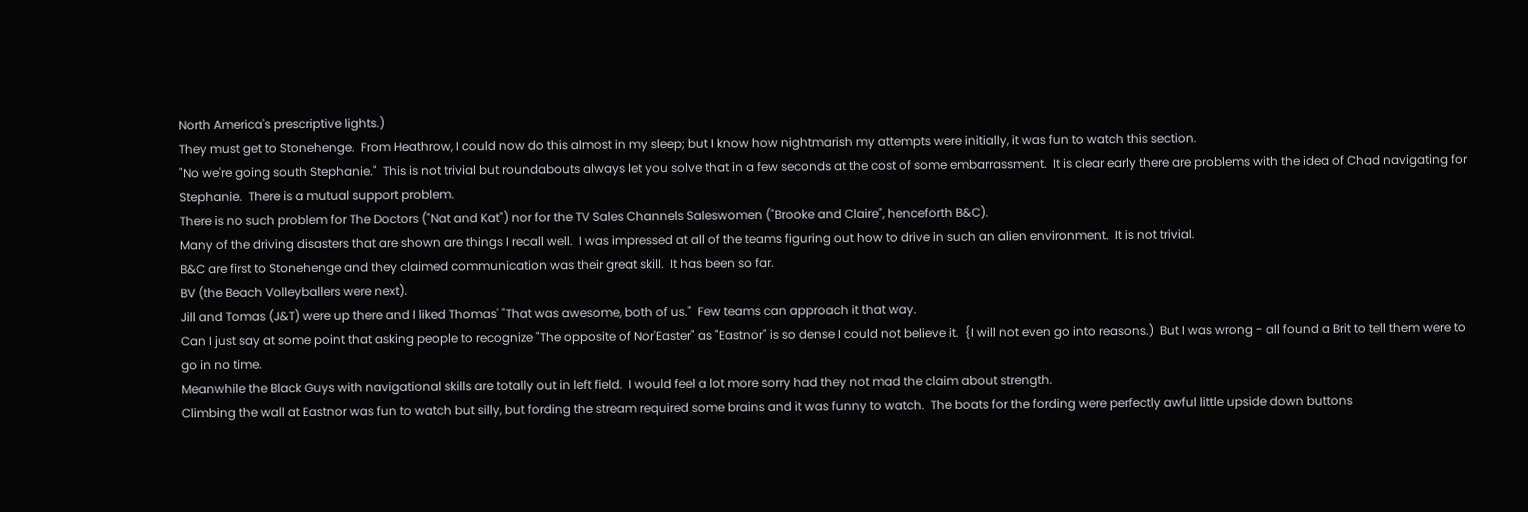North America's prescriptive lights.)
They must get to Stonehenge.  From Heathrow, I could now do this almost in my sleep; but I know how nightmarish my attempts were initially, it was fun to watch this section.
"No we're going south Stephanie."  This is not trivial but roundabouts always let you solve that in a few seconds at the cost of some embarrassment.  It is clear early there are problems with the idea of Chad navigating for Stephanie.  There is a mutual support problem.
There is no such problem for The Doctors ("Nat and Kat") nor for the TV Sales Channels Saleswomen ("Brooke and Claire", henceforth B&C).
Many of the driving disasters that are shown are things I recall well.  I was impressed at all of the teams figuring out how to drive in such an alien environment.  It is not trivial.
B&C are first to Stonehenge and they claimed communication was their great skill.  It has been so far.
BV (the Beach Volleyballers were next).
Jill and Tomas (J&T) were up there and I liked Thomas' "That was awesome, both of us."  Few teams can approach it that way.
Can I just say at some point that asking people to recognize "The opposite of Nor'Easter" as "Eastnor" is so dense I could not believe it.  {I will not even go into reasons.)  But I was wrong - all found a Brit to tell them were to go in no time.
Meanwhile the Black Guys with navigational skills are totally out in left field.  I would feel a lot more sorry had they not mad the claim about strength.
Climbing the wall at Eastnor was fun to watch but silly, but fording the stream required some brains and it was funny to watch.  The boats for the fording were perfectly awful little upside down buttons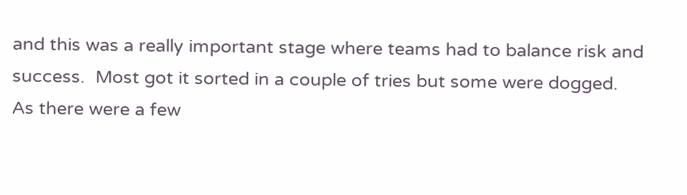and this was a really important stage where teams had to balance risk and success.  Most got it sorted in a couple of tries but some were dogged.
As there were a few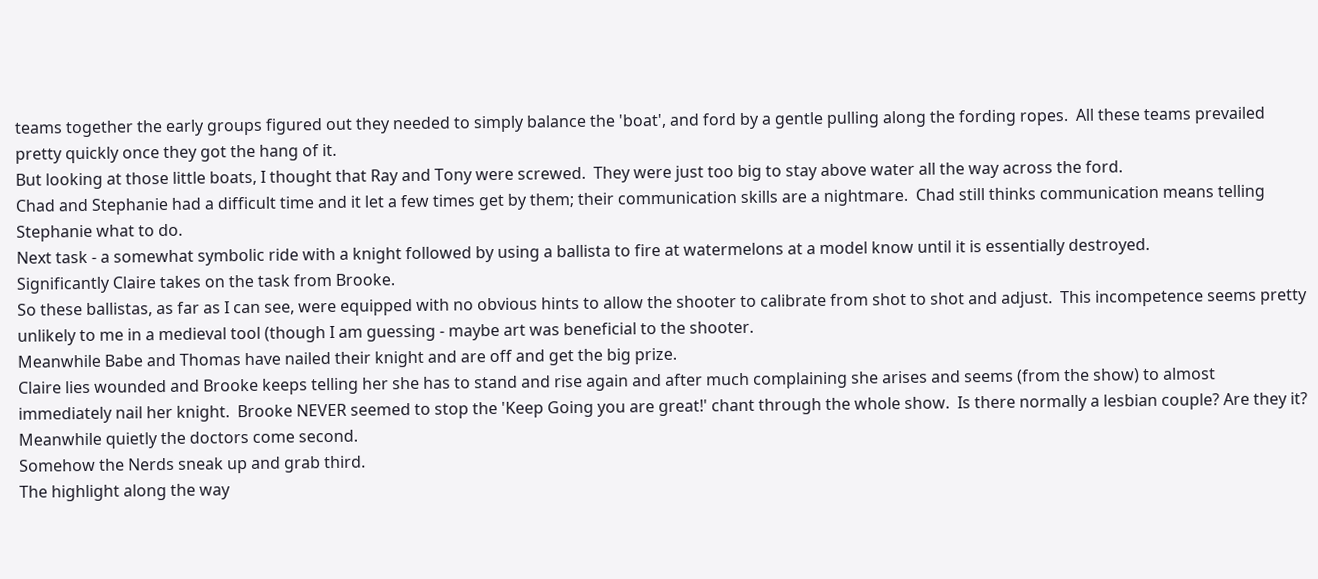teams together the early groups figured out they needed to simply balance the 'boat', and ford by a gentle pulling along the fording ropes.  All these teams prevailed pretty quickly once they got the hang of it.
But looking at those little boats, I thought that Ray and Tony were screwed.  They were just too big to stay above water all the way across the ford.
Chad and Stephanie had a difficult time and it let a few times get by them; their communication skills are a nightmare.  Chad still thinks communication means telling Stephanie what to do.
Next task - a somewhat symbolic ride with a knight followed by using a ballista to fire at watermelons at a model know until it is essentially destroyed.
Significantly Claire takes on the task from Brooke.
So these ballistas, as far as I can see, were equipped with no obvious hints to allow the shooter to calibrate from shot to shot and adjust.  This incompetence seems pretty unlikely to me in a medieval tool (though I am guessing - maybe art was beneficial to the shooter.
Meanwhile Babe and Thomas have nailed their knight and are off and get the big prize.
Claire lies wounded and Brooke keeps telling her she has to stand and rise again and after much complaining she arises and seems (from the show) to almost immediately nail her knight.  Brooke NEVER seemed to stop the 'Keep Going you are great!' chant through the whole show.  Is there normally a lesbian couple? Are they it?  Meanwhile quietly the doctors come second.
Somehow the Nerds sneak up and grab third.
The highlight along the way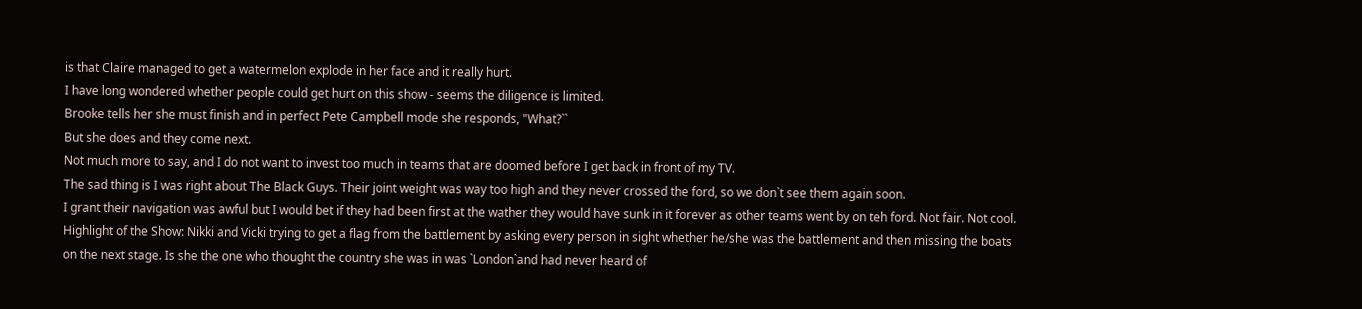is that Claire managed to get a watermelon explode in her face and it really hurt.
I have long wondered whether people could get hurt on this show - seems the diligence is limited.
Brooke tells her she must finish and in perfect Pete Campbell mode she responds, "What?``
But she does and they come next.
Not much more to say, and I do not want to invest too much in teams that are doomed before I get back in front of my TV.
The sad thing is I was right about The Black Guys. Their joint weight was way too high and they never crossed the ford, so we don`t see them again soon.
I grant their navigation was awful but I would bet if they had been first at the wather they would have sunk in it forever as other teams went by on teh ford. Not fair. Not cool.
Highlight of the Show: Nikki and Vicki trying to get a flag from the battlement by asking every person in sight whether he/she was the battlement and then missing the boats on the next stage. Is she the one who thought the country she was in was `London`and had never heard of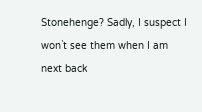Stonehenge? Sadly, I suspect I won`t see them when I am next back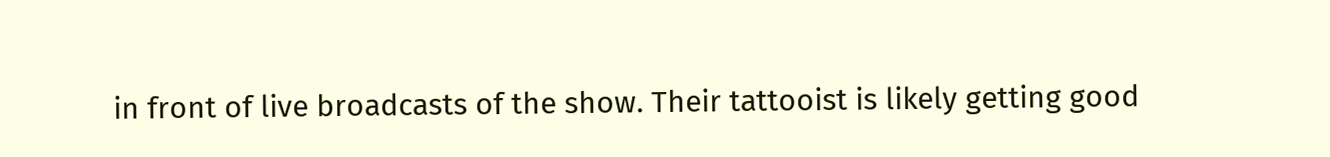in front of live broadcasts of the show. Their tattooist is likely getting good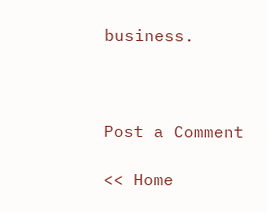business.



Post a Comment

<< Home